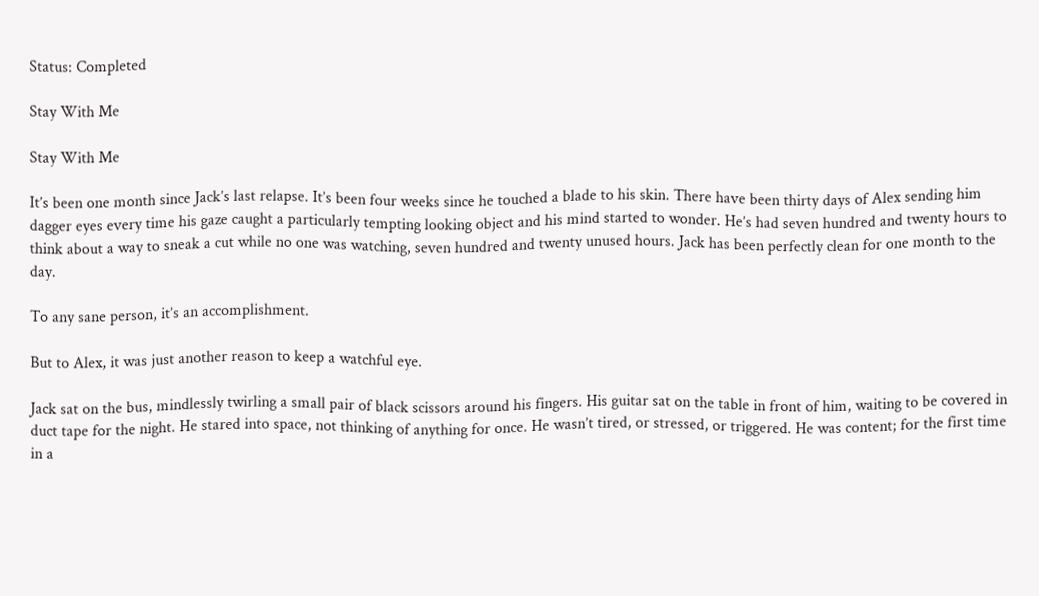Status: Completed

Stay With Me

Stay With Me

It’s been one month since Jack’s last relapse. It’s been four weeks since he touched a blade to his skin. There have been thirty days of Alex sending him dagger eyes every time his gaze caught a particularly tempting looking object and his mind started to wonder. He’s had seven hundred and twenty hours to think about a way to sneak a cut while no one was watching, seven hundred and twenty unused hours. Jack has been perfectly clean for one month to the day.

To any sane person, it’s an accomplishment.

But to Alex, it was just another reason to keep a watchful eye.

Jack sat on the bus, mindlessly twirling a small pair of black scissors around his fingers. His guitar sat on the table in front of him, waiting to be covered in duct tape for the night. He stared into space, not thinking of anything for once. He wasn’t tired, or stressed, or triggered. He was content; for the first time in a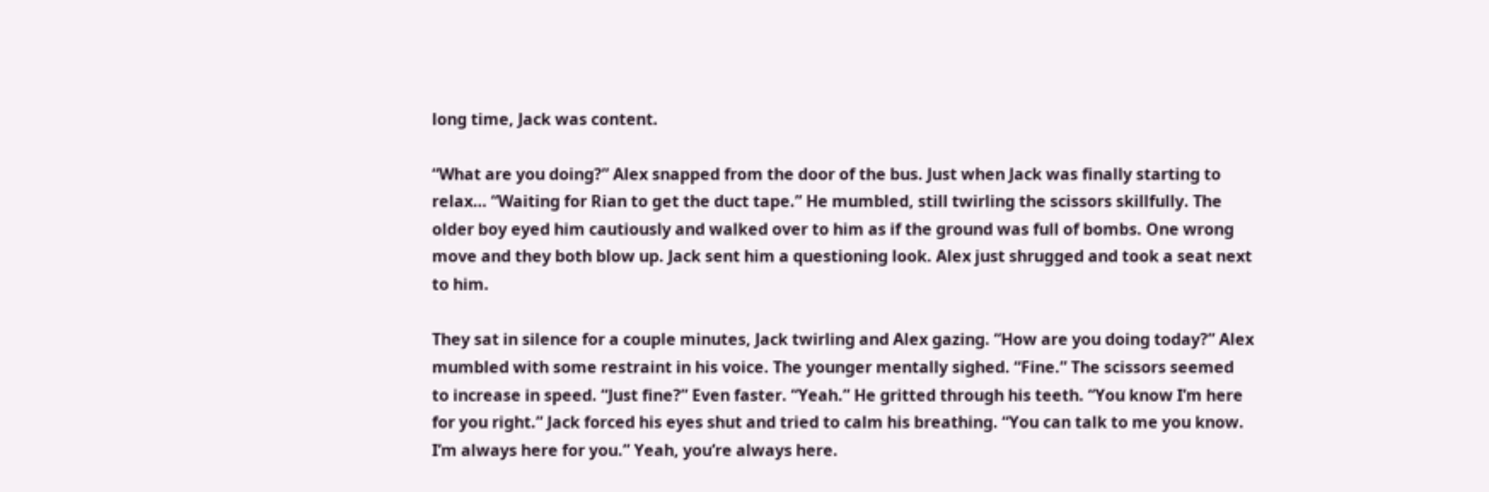long time, Jack was content.

“What are you doing?” Alex snapped from the door of the bus. Just when Jack was finally starting to relax… “Waiting for Rian to get the duct tape.” He mumbled, still twirling the scissors skillfully. The older boy eyed him cautiously and walked over to him as if the ground was full of bombs. One wrong move and they both blow up. Jack sent him a questioning look. Alex just shrugged and took a seat next to him.

They sat in silence for a couple minutes, Jack twirling and Alex gazing. “How are you doing today?” Alex mumbled with some restraint in his voice. The younger mentally sighed. “Fine.” The scissors seemed to increase in speed. “Just fine?” Even faster. “Yeah.” He gritted through his teeth. “You know I’m here for you right.” Jack forced his eyes shut and tried to calm his breathing. “You can talk to me you know. I’m always here for you.” Yeah, you’re always here.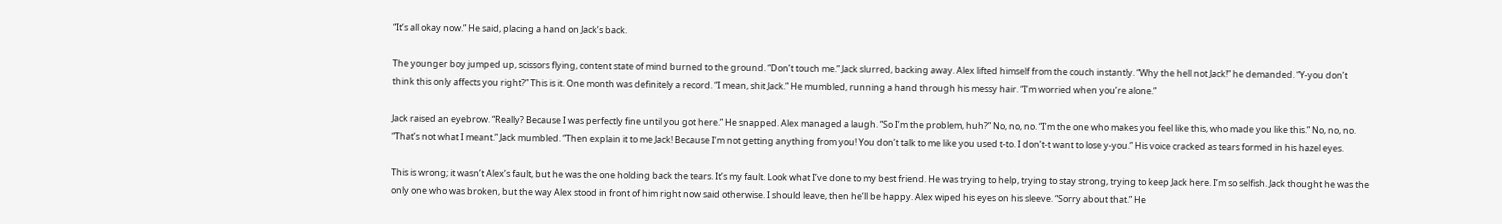“It’s all okay now.” He said, placing a hand on Jack’s back.

The younger boy jumped up, scissors flying, content state of mind burned to the ground. “Don’t touch me.” Jack slurred, backing away. Alex lifted himself from the couch instantly. “Why the hell not Jack!” he demanded. “Y-you don’t think this only affects you right?” This is it. One month was definitely a record. “I mean, shit Jack.” He mumbled, running a hand through his messy hair. “I’m worried when you’re alone.”

Jack raised an eyebrow. “Really? Because I was perfectly fine until you got here.” He snapped. Alex managed a laugh. “So I’m the problem, huh?” No, no, no. “I’m the one who makes you feel like this, who made you like this.” No, no, no. “That’s not what I meant.” Jack mumbled. “Then explain it to me Jack! Because I’m not getting anything from you! You don’t talk to me like you used t-to. I don’t-t want to lose y-you.” His voice cracked as tears formed in his hazel eyes.

This is wrong; it wasn’t Alex’s fault, but he was the one holding back the tears. It’s my fault. Look what I’ve done to my best friend. He was trying to help, trying to stay strong, trying to keep Jack here. I’m so selfish. Jack thought he was the only one who was broken, but the way Alex stood in front of him right now said otherwise. I should leave, then he’ll be happy. Alex wiped his eyes on his sleeve. “Sorry about that.” He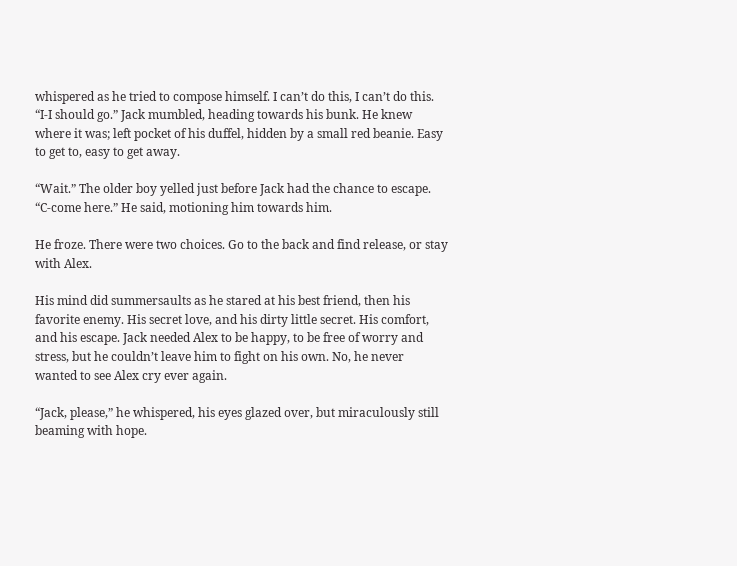whispered as he tried to compose himself. I can’t do this, I can’t do this. “I-I should go.” Jack mumbled, heading towards his bunk. He knew where it was; left pocket of his duffel, hidden by a small red beanie. Easy to get to, easy to get away.

“Wait.” The older boy yelled just before Jack had the chance to escape. “C-come here.” He said, motioning him towards him.

He froze. There were two choices. Go to the back and find release, or stay with Alex.

His mind did summersaults as he stared at his best friend, then his favorite enemy. His secret love, and his dirty little secret. His comfort, and his escape. Jack needed Alex to be happy, to be free of worry and stress, but he couldn’t leave him to fight on his own. No, he never wanted to see Alex cry ever again.

“Jack, please,” he whispered, his eyes glazed over, but miraculously still beaming with hope.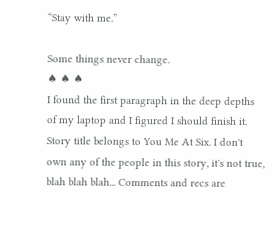“Stay with me.”

Some things never change.
♠ ♠ ♠
I found the first paragraph in the deep depths of my laptop and I figured I should finish it. Story title belongs to You Me At Six. I don't own any of the people in this story, it's not true, blah blah blah... Comments and recs are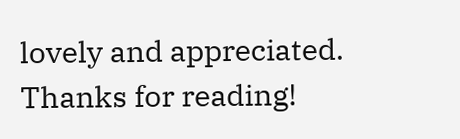lovely and appreciated. Thanks for reading!